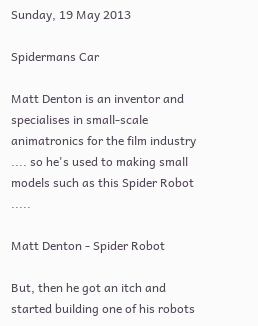Sunday, 19 May 2013

Spidermans Car

Matt Denton is an inventor and specialises in small-scale animatronics for the film industry .... so he's used to making small models such as this Spider Robot .....

Matt Denton - Spider Robot

But, then he got an itch and started building one of his robots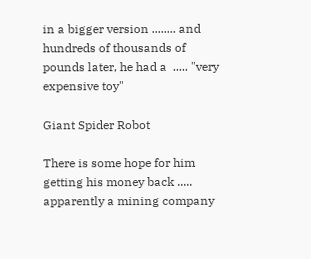in a bigger version ........ and hundreds of thousands of pounds later, he had a  ..... "very expensive toy"

Giant Spider Robot

There is some hope for him getting his money back ..... apparently a mining company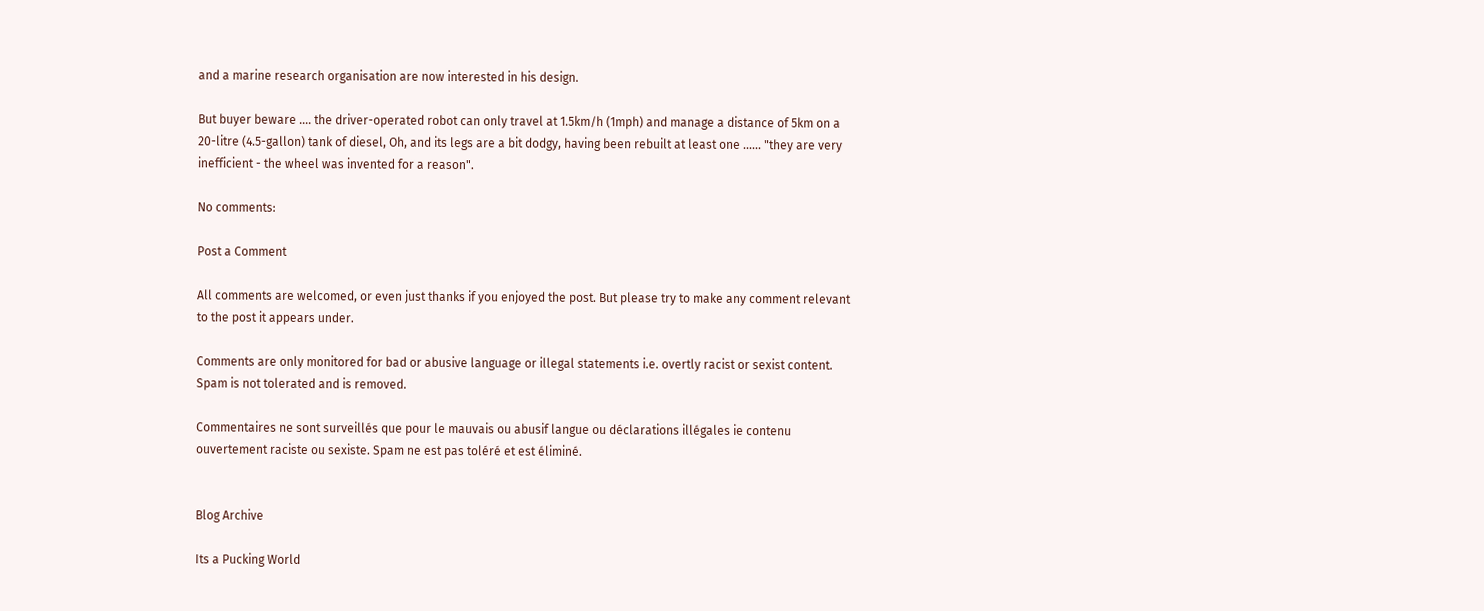and a marine research organisation are now interested in his design.

But buyer beware .... the driver-operated robot can only travel at 1.5km/h (1mph) and manage a distance of 5km on a 20-litre (4.5-gallon) tank of diesel, Oh, and its legs are a bit dodgy, having been rebuilt at least one ...... "they are very inefficient - the wheel was invented for a reason".

No comments:

Post a Comment

All comments are welcomed, or even just thanks if you enjoyed the post. But please try to make any comment relevant to the post it appears under.

Comments are only monitored for bad or abusive language or illegal statements i.e. overtly racist or sexist content. Spam is not tolerated and is removed.

Commentaires ne sont surveillés que pour le mauvais ou abusif langue ou déclarations illégales ie contenu ouvertement raciste ou sexiste. Spam ne est pas toléré et est éliminé.


Blog Archive

Its a Pucking World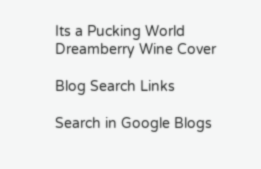Its a Pucking World
Dreamberry Wine Cover

Blog Search Links

Search in Google Blogs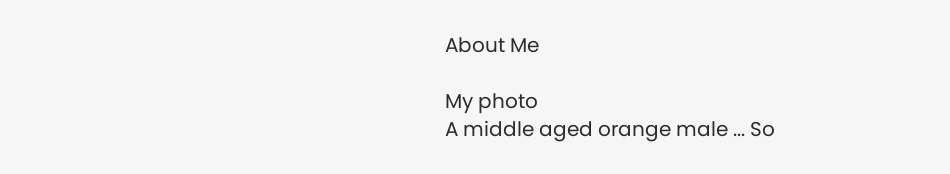About Me

My photo
A middle aged orange male ... So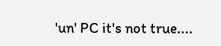'un' PC it's not true....